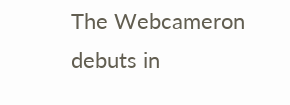The Webcameron debuts in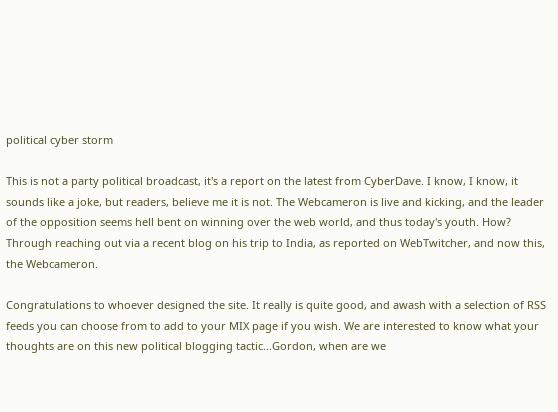political cyber storm

This is not a party political broadcast, it's a report on the latest from CyberDave. I know, I know, it sounds like a joke, but readers, believe me it is not. The Webcameron is live and kicking, and the leader of the opposition seems hell bent on winning over the web world, and thus today's youth. How? Through reaching out via a recent blog on his trip to India, as reported on WebTwitcher, and now this, the Webcameron.

Congratulations to whoever designed the site. It really is quite good, and awash with a selection of RSS feeds you can choose from to add to your MIX page if you wish. We are interested to know what your thoughts are on this new political blogging tactic...Gordon, when are we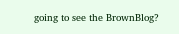going to see the BrownBlog?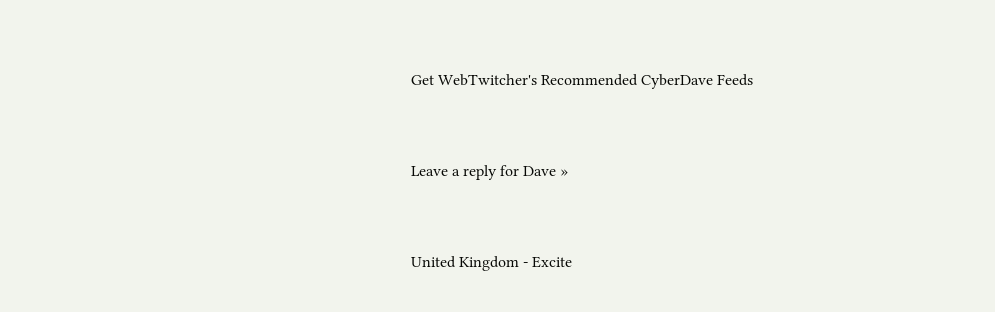Get WebTwitcher's Recommended CyberDave Feeds


Leave a reply for Dave »


United Kingdom - Excite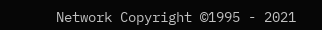Network Copyright ©1995 - 2021